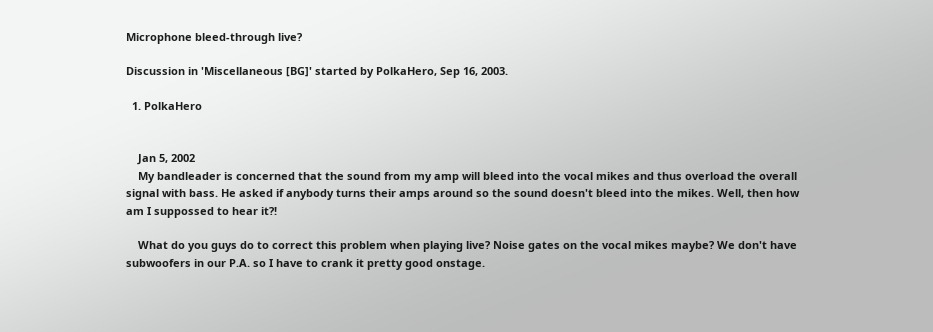Microphone bleed-through live?

Discussion in 'Miscellaneous [BG]' started by PolkaHero, Sep 16, 2003.

  1. PolkaHero


    Jan 5, 2002
    My bandleader is concerned that the sound from my amp will bleed into the vocal mikes and thus overload the overall signal with bass. He asked if anybody turns their amps around so the sound doesn't bleed into the mikes. Well, then how am I suppossed to hear it?!

    What do you guys do to correct this problem when playing live? Noise gates on the vocal mikes maybe? We don't have subwoofers in our P.A. so I have to crank it pretty good onstage.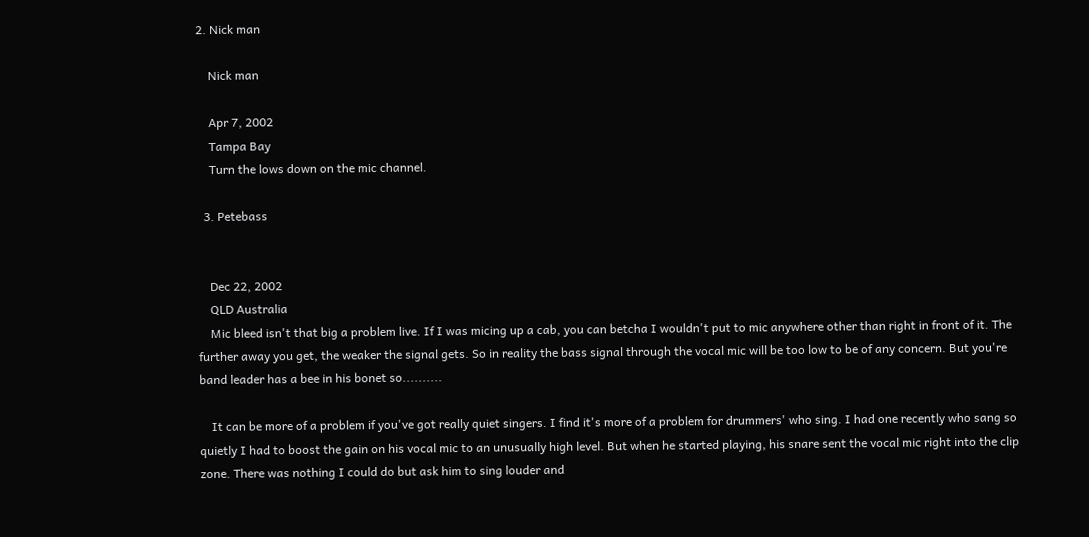2. Nick man

    Nick man

    Apr 7, 2002
    Tampa Bay
    Turn the lows down on the mic channel.

  3. Petebass


    Dec 22, 2002
    QLD Australia
    Mic bleed isn't that big a problem live. If I was micing up a cab, you can betcha I wouldn't put to mic anywhere other than right in front of it. The further away you get, the weaker the signal gets. So in reality the bass signal through the vocal mic will be too low to be of any concern. But you're band leader has a bee in his bonet so..........

    It can be more of a problem if you've got really quiet singers. I find it's more of a problem for drummers' who sing. I had one recently who sang so quietly I had to boost the gain on his vocal mic to an unusually high level. But when he started playing, his snare sent the vocal mic right into the clip zone. There was nothing I could do but ask him to sing louder and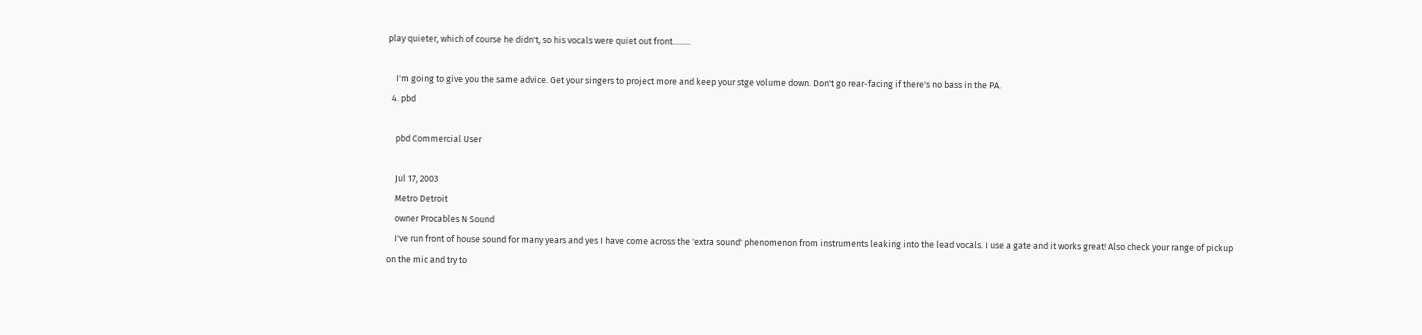play quieter, which of course he didn't, so his vocals were quiet out front.........

    I'm going to give you the same advice. Get your singers to project more and keep your stge volume down. Don't go rear-facing if there's no bass in the PA.
  4. pbd

    pbd Commercial User

    Jul 17, 2003
    Metro Detroit
    owner Procables N Sound
    I've run front of house sound for many years and yes I have come across the 'extra sound' phenomenon from instruments leaking into the lead vocals. I use a gate and it works great! Also check your range of pickup on the mic and try to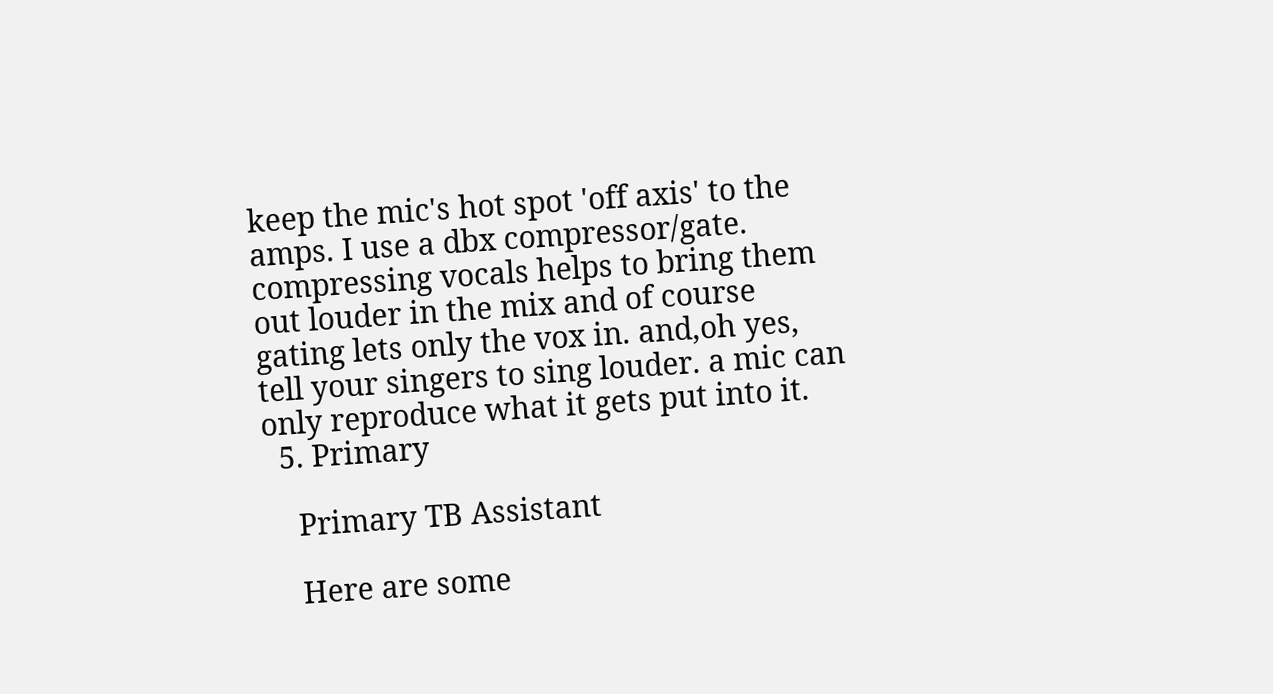keep the mic's hot spot 'off axis' to the amps. I use a dbx compressor/gate. compressing vocals helps to bring them out louder in the mix and of course gating lets only the vox in. and,oh yes, tell your singers to sing louder. a mic can only reproduce what it gets put into it.
  5. Primary

    Primary TB Assistant

    Here are some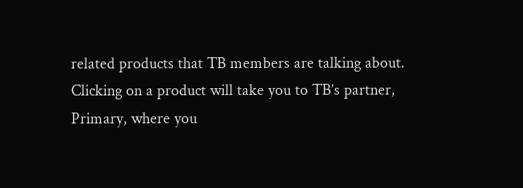related products that TB members are talking about. Clicking on a product will take you to TB’s partner, Primary, where you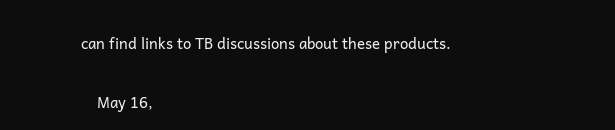can find links to TB discussions about these products.

    May 16,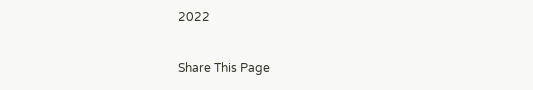2022

Share This Page